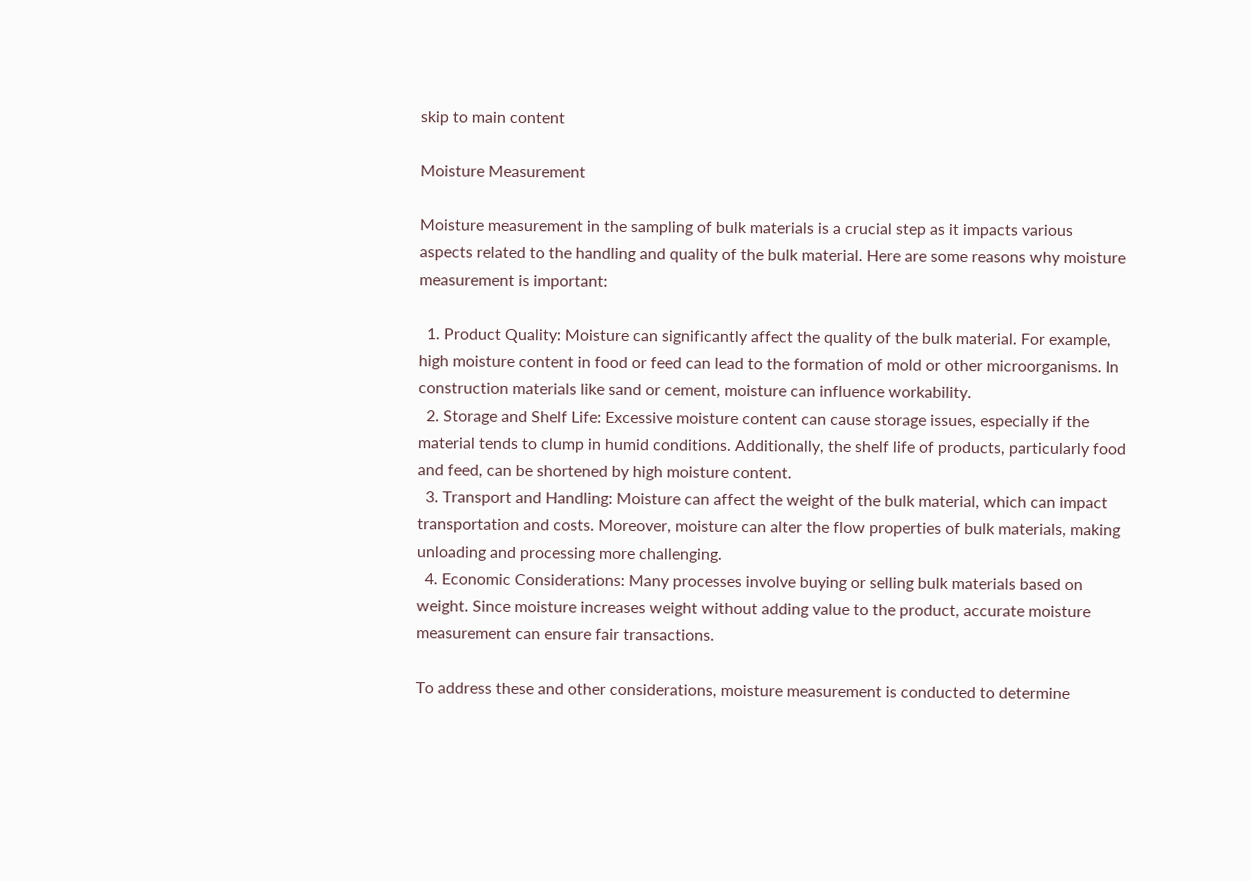skip to main content

Moisture Measurement

Moisture measurement in the sampling of bulk materials is a crucial step as it impacts various aspects related to the handling and quality of the bulk material. Here are some reasons why moisture measurement is important:

  1. Product Quality: Moisture can significantly affect the quality of the bulk material. For example, high moisture content in food or feed can lead to the formation of mold or other microorganisms. In construction materials like sand or cement, moisture can influence workability.
  2. Storage and Shelf Life: Excessive moisture content can cause storage issues, especially if the material tends to clump in humid conditions. Additionally, the shelf life of products, particularly food and feed, can be shortened by high moisture content.
  3. Transport and Handling: Moisture can affect the weight of the bulk material, which can impact transportation and costs. Moreover, moisture can alter the flow properties of bulk materials, making unloading and processing more challenging.
  4. Economic Considerations: Many processes involve buying or selling bulk materials based on weight. Since moisture increases weight without adding value to the product, accurate moisture measurement can ensure fair transactions.

To address these and other considerations, moisture measurement is conducted to determine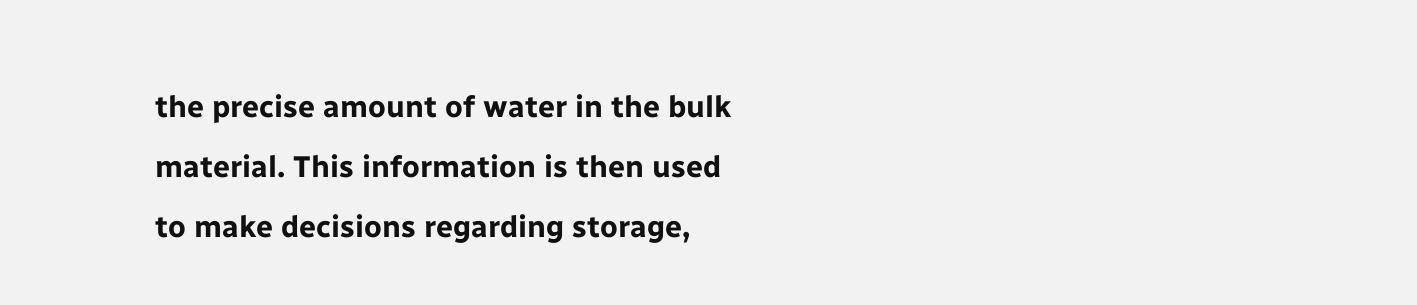the precise amount of water in the bulk material. This information is then used to make decisions regarding storage,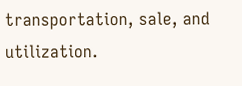transportation, sale, and utilization.